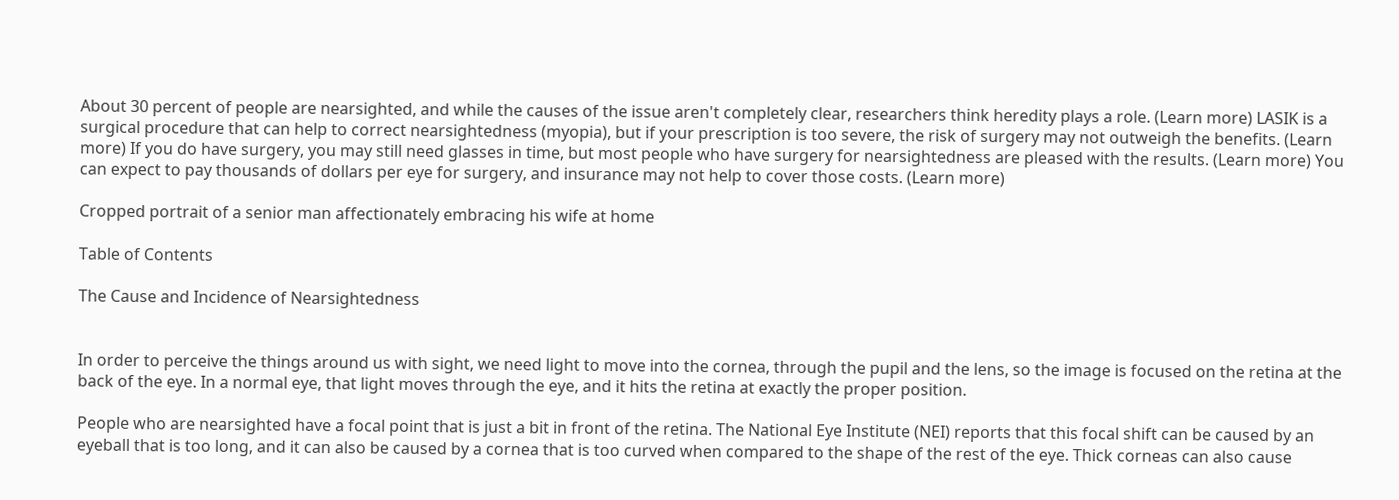About 30 percent of people are nearsighted, and while the causes of the issue aren't completely clear, researchers think heredity plays a role. (Learn more) LASIK is a surgical procedure that can help to correct nearsightedness (myopia), but if your prescription is too severe, the risk of surgery may not outweigh the benefits. (Learn more) If you do have surgery, you may still need glasses in time, but most people who have surgery for nearsightedness are pleased with the results. (Learn more) You can expect to pay thousands of dollars per eye for surgery, and insurance may not help to cover those costs. (Learn more)

Cropped portrait of a senior man affectionately embracing his wife at home

Table of Contents

The Cause and Incidence of Nearsightedness


In order to perceive the things around us with sight, we need light to move into the cornea, through the pupil and the lens, so the image is focused on the retina at the back of the eye. In a normal eye, that light moves through the eye, and it hits the retina at exactly the proper position.

People who are nearsighted have a focal point that is just a bit in front of the retina. The National Eye Institute (NEI) reports that this focal shift can be caused by an eyeball that is too long, and it can also be caused by a cornea that is too curved when compared to the shape of the rest of the eye. Thick corneas can also cause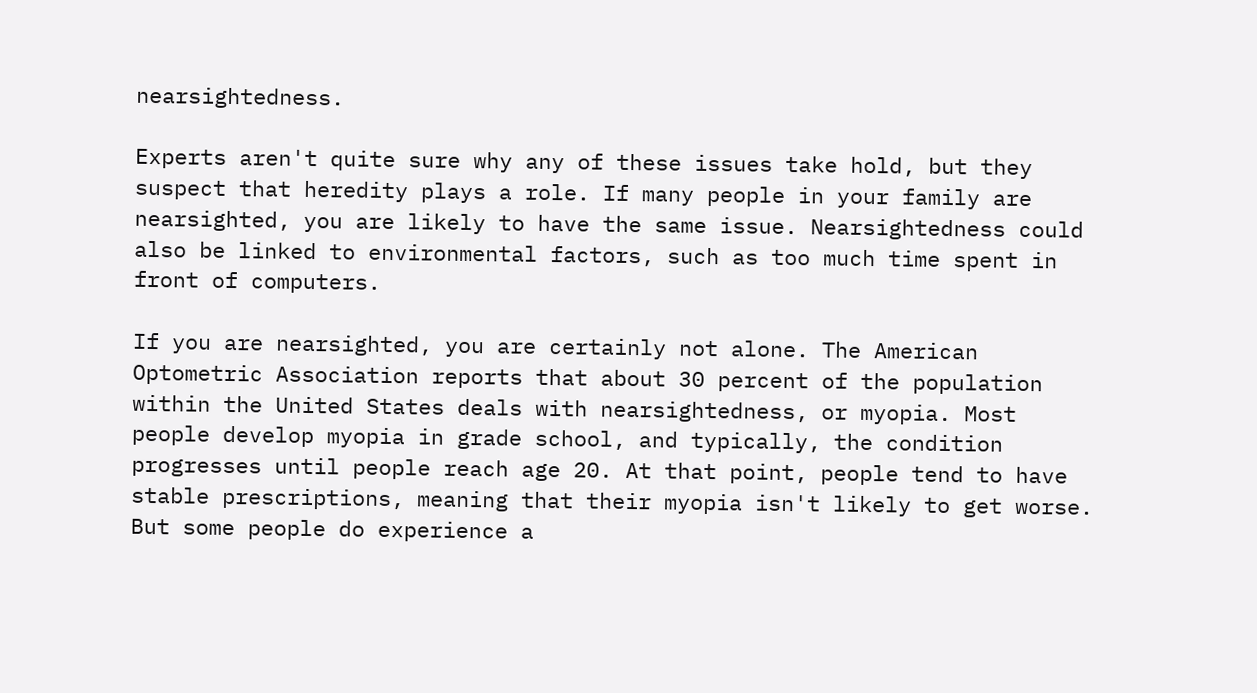nearsightedness.

Experts aren't quite sure why any of these issues take hold, but they suspect that heredity plays a role. If many people in your family are nearsighted, you are likely to have the same issue. Nearsightedness could also be linked to environmental factors, such as too much time spent in front of computers.

If you are nearsighted, you are certainly not alone. The American Optometric Association reports that about 30 percent of the population within the United States deals with nearsightedness, or myopia. Most people develop myopia in grade school, and typically, the condition progresses until people reach age 20. At that point, people tend to have stable prescriptions, meaning that their myopia isn't likely to get worse. But some people do experience a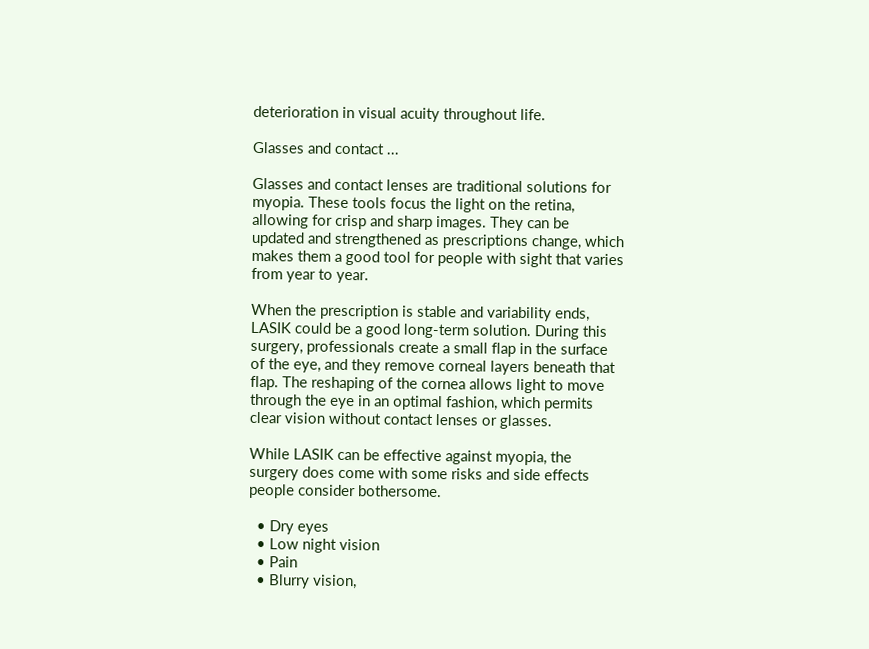deterioration in visual acuity throughout life.

Glasses and contact ...

Glasses and contact lenses are traditional solutions for myopia. These tools focus the light on the retina, allowing for crisp and sharp images. They can be updated and strengthened as prescriptions change, which makes them a good tool for people with sight that varies from year to year.

When the prescription is stable and variability ends, LASIK could be a good long-term solution. During this surgery, professionals create a small flap in the surface of the eye, and they remove corneal layers beneath that flap. The reshaping of the cornea allows light to move through the eye in an optimal fashion, which permits clear vision without contact lenses or glasses.

While LASIK can be effective against myopia, the surgery does come with some risks and side effects people consider bothersome.

  • Dry eyes
  • Low night vision
  • Pain
  • Blurry vision,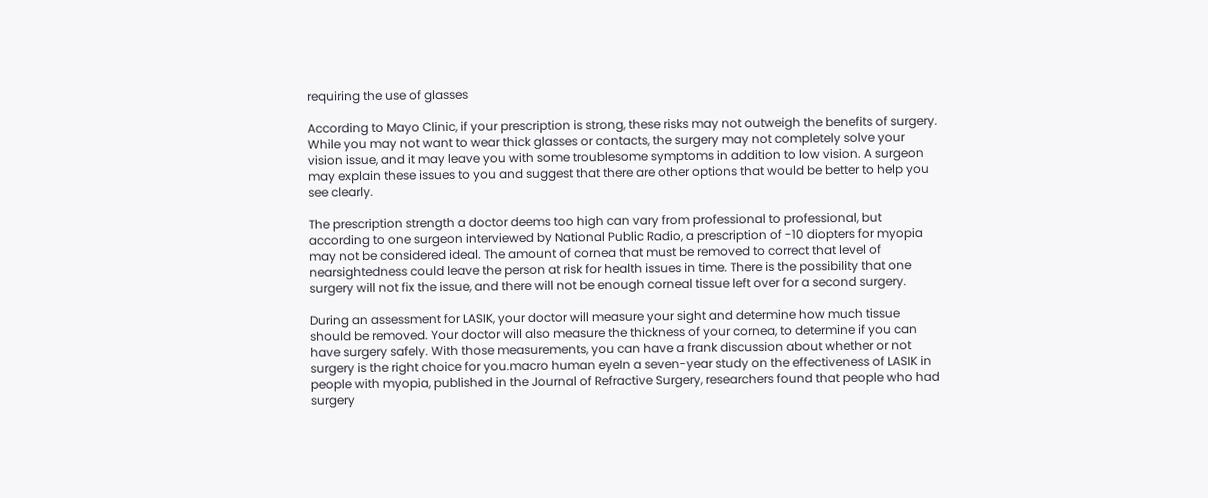requiring the use of glasses

According to Mayo Clinic, if your prescription is strong, these risks may not outweigh the benefits of surgery. While you may not want to wear thick glasses or contacts, the surgery may not completely solve your vision issue, and it may leave you with some troublesome symptoms in addition to low vision. A surgeon may explain these issues to you and suggest that there are other options that would be better to help you see clearly.

The prescription strength a doctor deems too high can vary from professional to professional, but according to one surgeon interviewed by National Public Radio, a prescription of -10 diopters for myopia may not be considered ideal. The amount of cornea that must be removed to correct that level of nearsightedness could leave the person at risk for health issues in time. There is the possibility that one surgery will not fix the issue, and there will not be enough corneal tissue left over for a second surgery.

During an assessment for LASIK, your doctor will measure your sight and determine how much tissue should be removed. Your doctor will also measure the thickness of your cornea, to determine if you can have surgery safely. With those measurements, you can have a frank discussion about whether or not surgery is the right choice for you.macro human eyeIn a seven-year study on the effectiveness of LASIK in people with myopia, published in the Journal of Refractive Surgery, researchers found that people who had surgery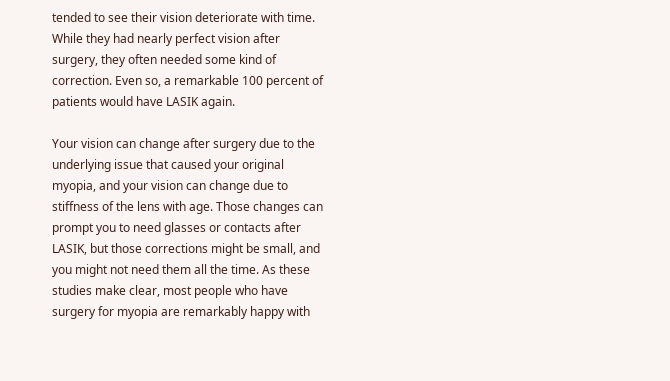tended to see their vision deteriorate with time. While they had nearly perfect vision after surgery, they often needed some kind of correction. Even so, a remarkable 100 percent of patients would have LASIK again.

Your vision can change after surgery due to the underlying issue that caused your original myopia, and your vision can change due to stiffness of the lens with age. Those changes can prompt you to need glasses or contacts after LASIK, but those corrections might be small, and you might not need them all the time. As these studies make clear, most people who have surgery for myopia are remarkably happy with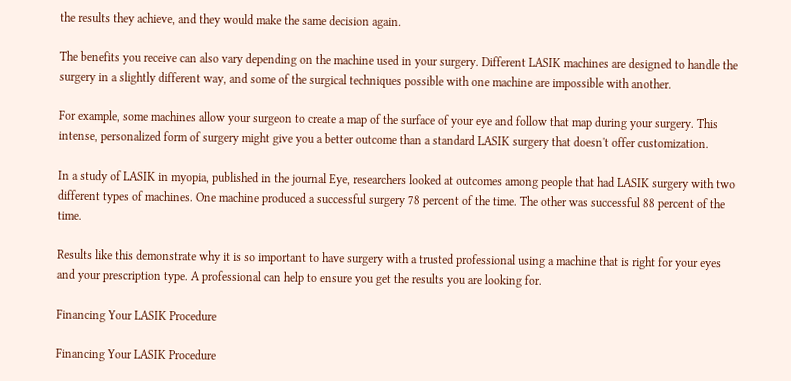the results they achieve, and they would make the same decision again.

The benefits you receive can also vary depending on the machine used in your surgery. Different LASIK machines are designed to handle the surgery in a slightly different way, and some of the surgical techniques possible with one machine are impossible with another.

For example, some machines allow your surgeon to create a map of the surface of your eye and follow that map during your surgery. This intense, personalized form of surgery might give you a better outcome than a standard LASIK surgery that doesn't offer customization.

In a study of LASIK in myopia, published in the journal Eye, researchers looked at outcomes among people that had LASIK surgery with two different types of machines. One machine produced a successful surgery 78 percent of the time. The other was successful 88 percent of the time.

Results like this demonstrate why it is so important to have surgery with a trusted professional using a machine that is right for your eyes and your prescription type. A professional can help to ensure you get the results you are looking for.

Financing Your LASIK Procedure

Financing Your LASIK Procedure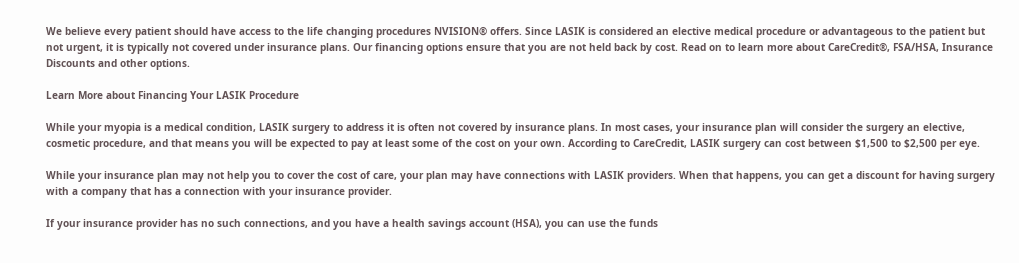We believe every patient should have access to the life changing procedures NVISION® offers. Since LASIK is considered an elective medical procedure or advantageous to the patient but not urgent, it is typically not covered under insurance plans. Our financing options ensure that you are not held back by cost. Read on to learn more about CareCredit®, FSA/HSA, Insurance Discounts and other options.

Learn More about Financing Your LASIK Procedure

While your myopia is a medical condition, LASIK surgery to address it is often not covered by insurance plans. In most cases, your insurance plan will consider the surgery an elective, cosmetic procedure, and that means you will be expected to pay at least some of the cost on your own. According to CareCredit, LASIK surgery can cost between $1,500 to $2,500 per eye.

While your insurance plan may not help you to cover the cost of care, your plan may have connections with LASIK providers. When that happens, you can get a discount for having surgery with a company that has a connection with your insurance provider.

If your insurance provider has no such connections, and you have a health savings account (HSA), you can use the funds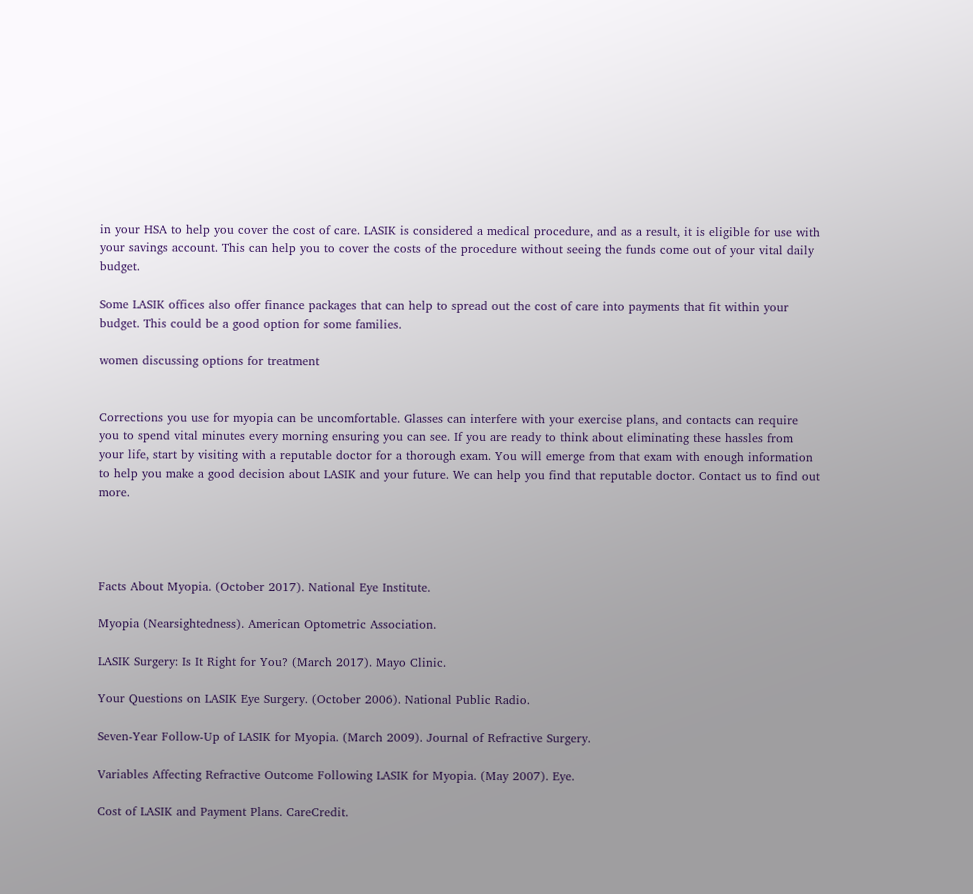in your HSA to help you cover the cost of care. LASIK is considered a medical procedure, and as a result, it is eligible for use with your savings account. This can help you to cover the costs of the procedure without seeing the funds come out of your vital daily budget.

Some LASIK offices also offer finance packages that can help to spread out the cost of care into payments that fit within your budget. This could be a good option for some families.

women discussing options for treatment


Corrections you use for myopia can be uncomfortable. Glasses can interfere with your exercise plans, and contacts can require you to spend vital minutes every morning ensuring you can see. If you are ready to think about eliminating these hassles from your life, start by visiting with a reputable doctor for a thorough exam. You will emerge from that exam with enough information to help you make a good decision about LASIK and your future. We can help you find that reputable doctor. Contact us to find out more.




Facts About Myopia. (October 2017). National Eye Institute.

Myopia (Nearsightedness). American Optometric Association.

LASIK Surgery: Is It Right for You? (March 2017). Mayo Clinic.

Your Questions on LASIK Eye Surgery. (October 2006). National Public Radio.

Seven-Year Follow-Up of LASIK for Myopia. (March 2009). Journal of Refractive Surgery.

Variables Affecting Refractive Outcome Following LASIK for Myopia. (May 2007). Eye.

Cost of LASIK and Payment Plans. CareCredit.